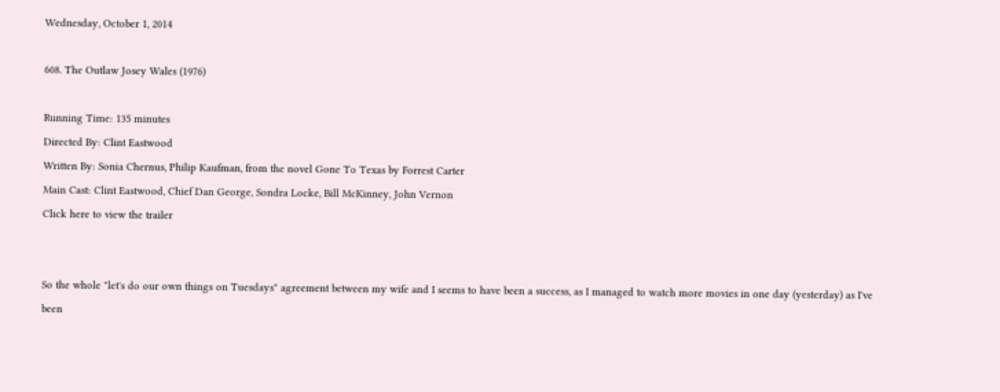Wednesday, October 1, 2014

608. The Outlaw Josey Wales (1976)

Running Time: 135 minutes
Directed By: Clint Eastwood
Written By: Sonia Chernus, Philip Kaufman, from the novel Gone To Texas by Forrest Carter
Main Cast: Clint Eastwood, Chief Dan George, Sondra Locke, Bill McKinney, John Vernon
Click here to view the trailer


So the whole "let's do our own things on Tuesdays" agreement between my wife and I seems to have been a success, as I managed to watch more movies in one day (yesterday) as I've been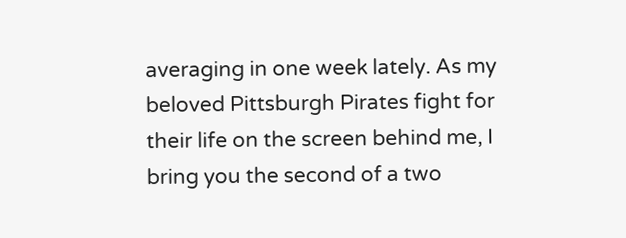averaging in one week lately. As my beloved Pittsburgh Pirates fight for their life on the screen behind me, I bring you the second of a two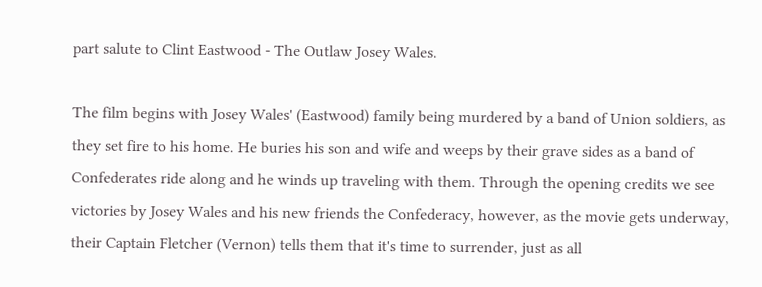part salute to Clint Eastwood - The Outlaw Josey Wales.

The film begins with Josey Wales' (Eastwood) family being murdered by a band of Union soldiers, as they set fire to his home. He buries his son and wife and weeps by their grave sides as a band of Confederates ride along and he winds up traveling with them. Through the opening credits we see victories by Josey Wales and his new friends the Confederacy, however, as the movie gets underway, their Captain Fletcher (Vernon) tells them that it's time to surrender, just as all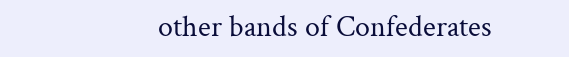other bands of Confederates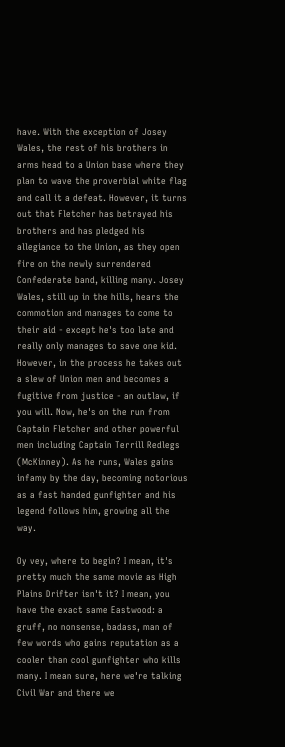have. With the exception of Josey Wales, the rest of his brothers in arms head to a Union base where they plan to wave the proverbial white flag and call it a defeat. However, it turns out that Fletcher has betrayed his brothers and has pledged his allegiance to the Union, as they open fire on the newly surrendered Confederate band, killing many. Josey Wales, still up in the hills, hears the commotion and manages to come to their aid - except he's too late and really only manages to save one kid. However, in the process he takes out a slew of Union men and becomes a fugitive from justice - an outlaw, if you will. Now, he's on the run from Captain Fletcher and other powerful men including Captain Terrill Redlegs (McKinney). As he runs, Wales gains infamy by the day, becoming notorious as a fast handed gunfighter and his legend follows him, growing all the way.

Oy vey, where to begin? I mean, it's pretty much the same movie as High Plains Drifter isn't it? I mean, you have the exact same Eastwood: a gruff, no nonsense, badass, man of few words who gains reputation as a cooler than cool gunfighter who kills many. I mean sure, here we're talking Civil War and there we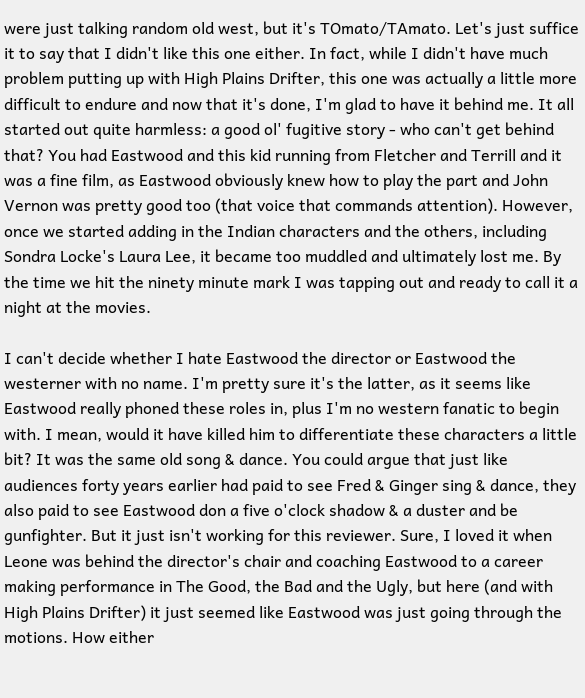were just talking random old west, but it's TOmato/TAmato. Let's just suffice it to say that I didn't like this one either. In fact, while I didn't have much problem putting up with High Plains Drifter, this one was actually a little more difficult to endure and now that it's done, I'm glad to have it behind me. It all started out quite harmless: a good ol' fugitive story - who can't get behind that? You had Eastwood and this kid running from Fletcher and Terrill and it was a fine film, as Eastwood obviously knew how to play the part and John Vernon was pretty good too (that voice that commands attention). However, once we started adding in the Indian characters and the others, including Sondra Locke's Laura Lee, it became too muddled and ultimately lost me. By the time we hit the ninety minute mark I was tapping out and ready to call it a night at the movies.

I can't decide whether I hate Eastwood the director or Eastwood the westerner with no name. I'm pretty sure it's the latter, as it seems like Eastwood really phoned these roles in, plus I'm no western fanatic to begin with. I mean, would it have killed him to differentiate these characters a little bit? It was the same old song & dance. You could argue that just like audiences forty years earlier had paid to see Fred & Ginger sing & dance, they also paid to see Eastwood don a five o'clock shadow & a duster and be gunfighter. But it just isn't working for this reviewer. Sure, I loved it when Leone was behind the director's chair and coaching Eastwood to a career making performance in The Good, the Bad and the Ugly, but here (and with High Plains Drifter) it just seemed like Eastwood was just going through the motions. How either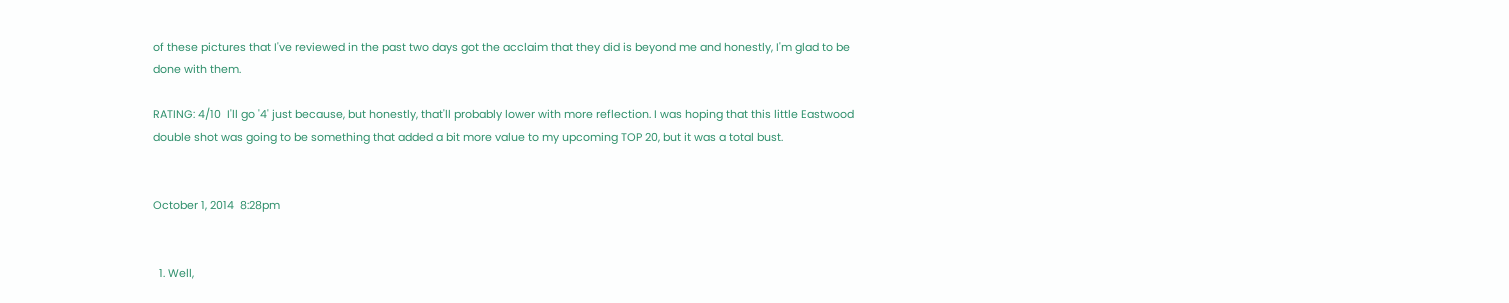of these pictures that I've reviewed in the past two days got the acclaim that they did is beyond me and honestly, I'm glad to be done with them.

RATING: 4/10  I'll go '4' just because, but honestly, that'll probably lower with more reflection. I was hoping that this little Eastwood double shot was going to be something that added a bit more value to my upcoming TOP 20, but it was a total bust.


October 1, 2014  8:28pm


  1. Well,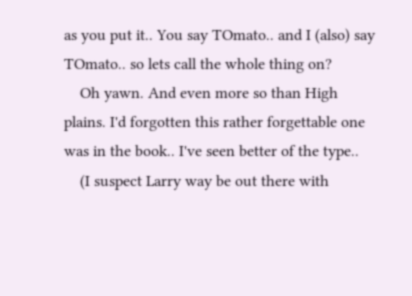as you put it.. You say TOmato.. and I (also) say TOmato.. so lets call the whole thing on?
    Oh yawn. And even more so than High plains. I'd forgotten this rather forgettable one was in the book.. I've seen better of the type..
    (I suspect Larry way be out there with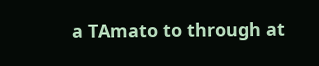a TAmato to through at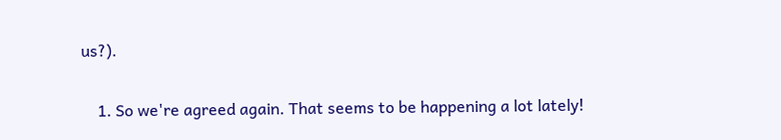us?).

    1. So we're agreed again. That seems to be happening a lot lately!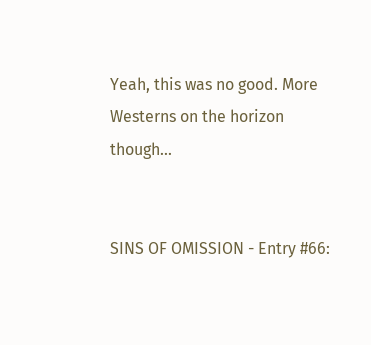Yeah, this was no good. More Westerns on the horizon though...


SINS OF OMISSION - Entry #66: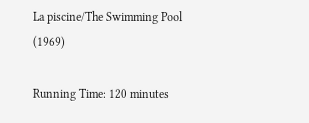La piscine/The Swimming Pool (1969)

Running Time: 120 minutes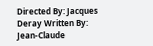Directed By: Jacques Deray Written By: Jean-Claude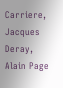Carriere, Jacques Deray, Alain Page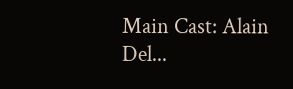Main Cast: Alain Del...